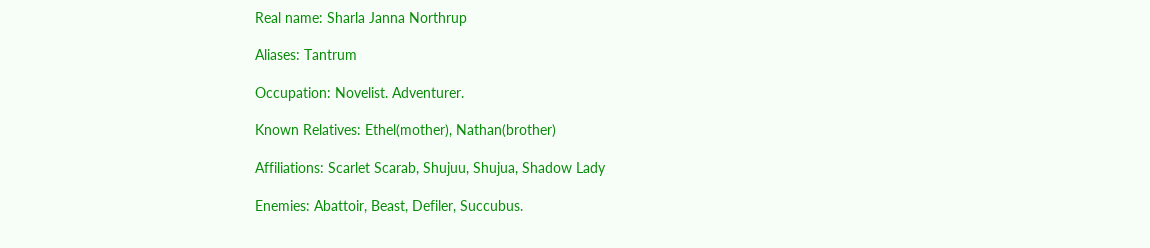Real name: Sharla Janna Northrup

Aliases: Tantrum

Occupation: Novelist. Adventurer.

Known Relatives: Ethel(mother), Nathan(brother)

Affiliations: Scarlet Scarab, Shujuu, Shujua, Shadow Lady

Enemies: Abattoir, Beast, Defiler, Succubus.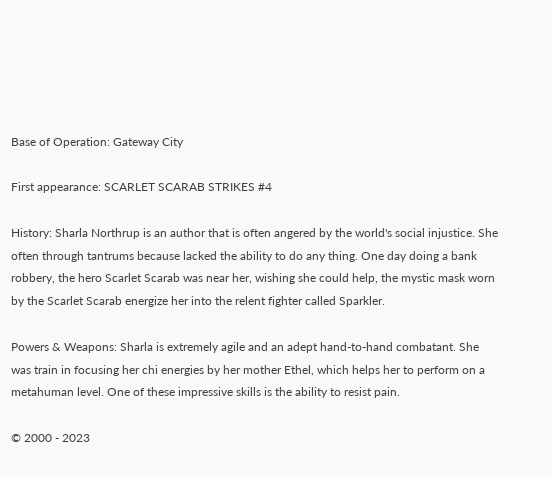Base of Operation: Gateway City

First appearance: SCARLET SCARAB STRIKES #4

History: Sharla Northrup is an author that is often angered by the world's social injustice. She often through tantrums because lacked the ability to do any thing. One day doing a bank robbery, the hero Scarlet Scarab was near her, wishing she could help, the mystic mask worn by the Scarlet Scarab energize her into the relent fighter called Sparkler.

Powers & Weapons: Sharla is extremely agile and an adept hand-to-hand combatant. She was train in focusing her chi energies by her mother Ethel, which helps her to perform on a metahuman level. One of these impressive skills is the ability to resist pain.

© 2000 - 2023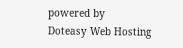powered by
Doteasy Web Hosting